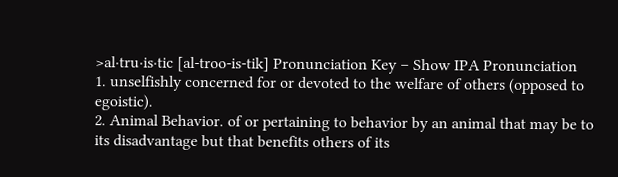>al·tru·is·tic [al-troo-is-tik] Pronunciation Key – Show IPA Pronunciation
1. unselfishly concerned for or devoted to the welfare of others (opposed to egoistic).
2. Animal Behavior. of or pertaining to behavior by an animal that may be to its disadvantage but that benefits others of its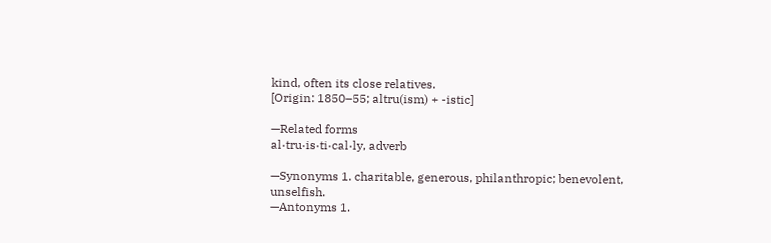kind, often its close relatives.
[Origin: 1850–55; altru(ism) + -istic]

—Related forms
al·tru·is·ti·cal·ly, adverb

—Synonyms 1. charitable, generous, philanthropic; benevolent, unselfish.
—Antonyms 1.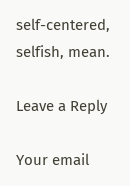self-centered, selfish, mean.

Leave a Reply

Your email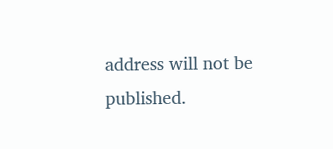address will not be published.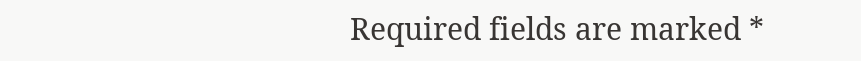Required fields are marked *